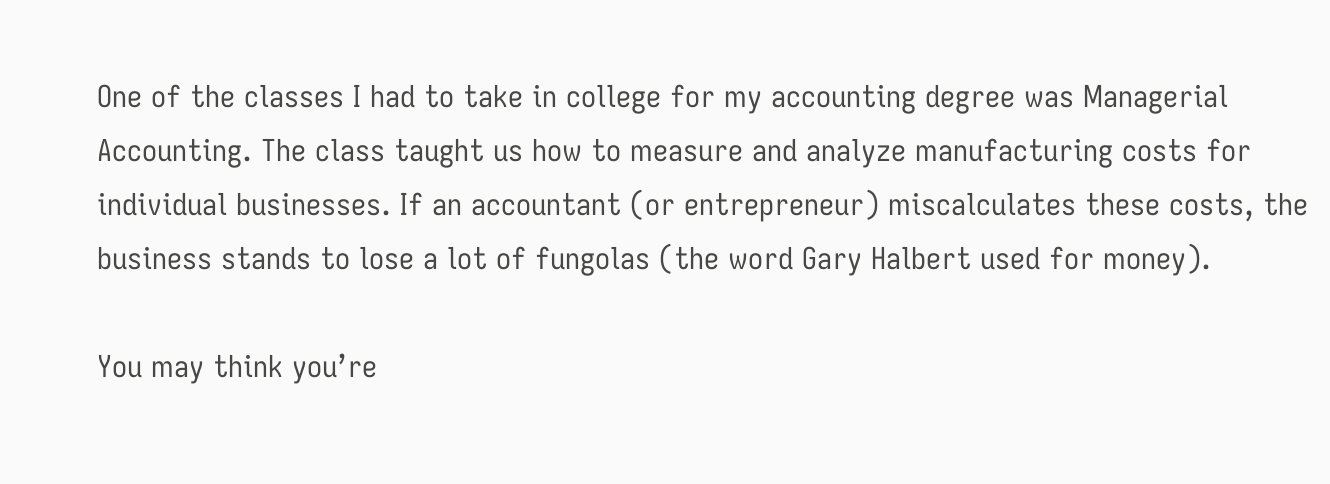One of the classes I had to take in college for my accounting degree was Managerial Accounting. The class taught us how to measure and analyze manufacturing costs for individual businesses. If an accountant (or entrepreneur) miscalculates these costs, the business stands to lose a lot of fungolas (the word Gary Halbert used for money).

You may think you’re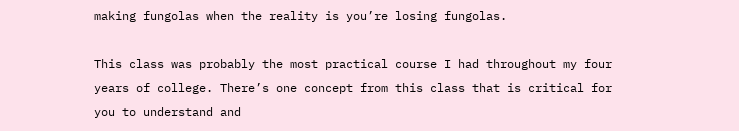making fungolas when the reality is you’re losing fungolas.

This class was probably the most practical course I had throughout my four years of college. There’s one concept from this class that is critical for you to understand and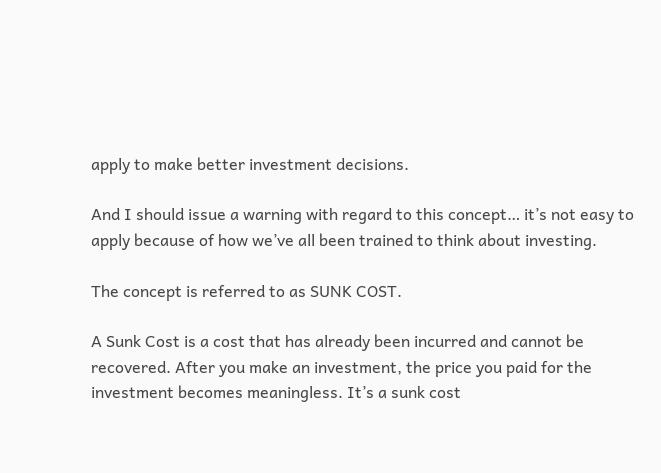apply to make better investment decisions.

And I should issue a warning with regard to this concept… it’s not easy to apply because of how we’ve all been trained to think about investing.

The concept is referred to as SUNK COST.

A Sunk Cost is a cost that has already been incurred and cannot be recovered. After you make an investment, the price you paid for the investment becomes meaningless. It’s a sunk cost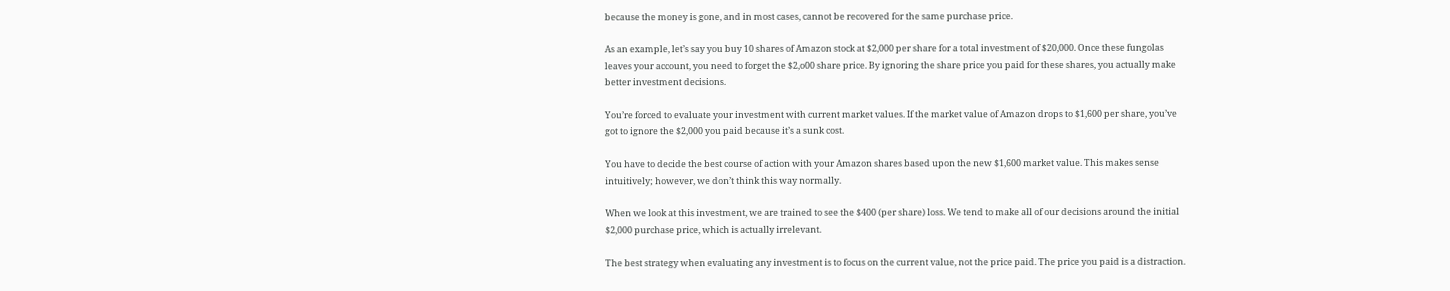because the money is gone, and in most cases, cannot be recovered for the same purchase price.

As an example, let’s say you buy 10 shares of Amazon stock at $2,000 per share for a total investment of $20,000. Once these fungolas leaves your account, you need to forget the $2,o00 share price. By ignoring the share price you paid for these shares, you actually make better investment decisions.

You’re forced to evaluate your investment with current market values. If the market value of Amazon drops to $1,600 per share, you’ve got to ignore the $2,000 you paid because it’s a sunk cost.

You have to decide the best course of action with your Amazon shares based upon the new $1,600 market value. This makes sense intuitively; however, we don’t think this way normally.

When we look at this investment, we are trained to see the $400 (per share) loss. We tend to make all of our decisions around the initial $2,000 purchase price, which is actually irrelevant.

The best strategy when evaluating any investment is to focus on the current value, not the price paid. The price you paid is a distraction.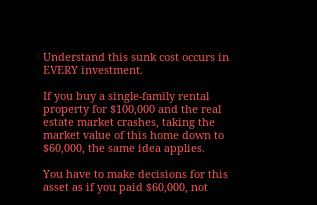Understand this sunk cost occurs in EVERY investment.

If you buy a single-family rental property for $100,000 and the real estate market crashes, taking the market value of this home down to $60,000, the same idea applies.

You have to make decisions for this asset as if you paid $60,000, not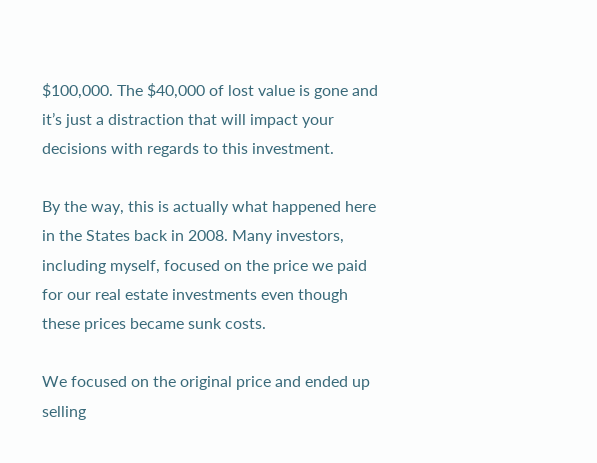$100,000. The $40,000 of lost value is gone and it’s just a distraction that will impact your decisions with regards to this investment.

By the way, this is actually what happened here in the States back in 2008. Many investors, including myself, focused on the price we paid for our real estate investments even though these prices became sunk costs.

We focused on the original price and ended up selling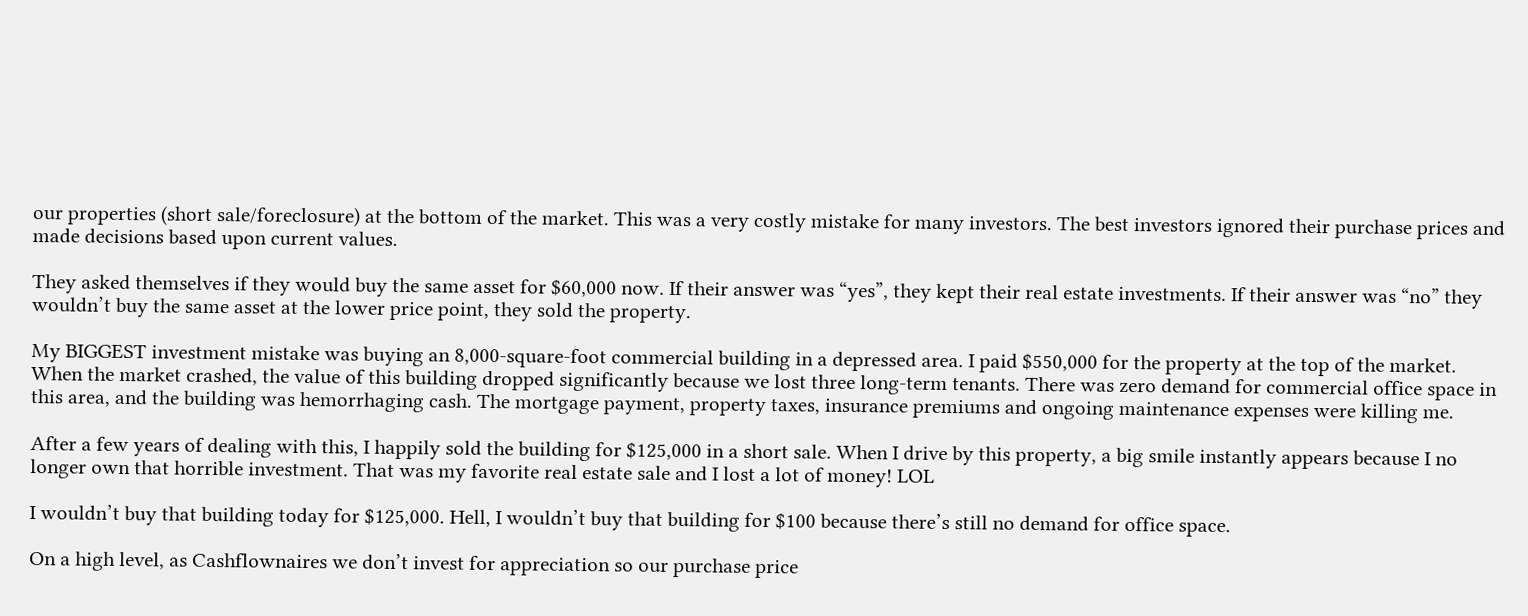our properties (short sale/foreclosure) at the bottom of the market. This was a very costly mistake for many investors. The best investors ignored their purchase prices and made decisions based upon current values.

They asked themselves if they would buy the same asset for $60,000 now. If their answer was “yes”, they kept their real estate investments. If their answer was “no” they wouldn’t buy the same asset at the lower price point, they sold the property.

My BIGGEST investment mistake was buying an 8,000-square-foot commercial building in a depressed area. I paid $550,000 for the property at the top of the market. When the market crashed, the value of this building dropped significantly because we lost three long-term tenants. There was zero demand for commercial office space in this area, and the building was hemorrhaging cash. The mortgage payment, property taxes, insurance premiums and ongoing maintenance expenses were killing me.

After a few years of dealing with this, I happily sold the building for $125,000 in a short sale. When I drive by this property, a big smile instantly appears because I no longer own that horrible investment. That was my favorite real estate sale and I lost a lot of money! LOL

I wouldn’t buy that building today for $125,000. Hell, I wouldn’t buy that building for $100 because there’s still no demand for office space.

On a high level, as Cashflownaires we don’t invest for appreciation so our purchase price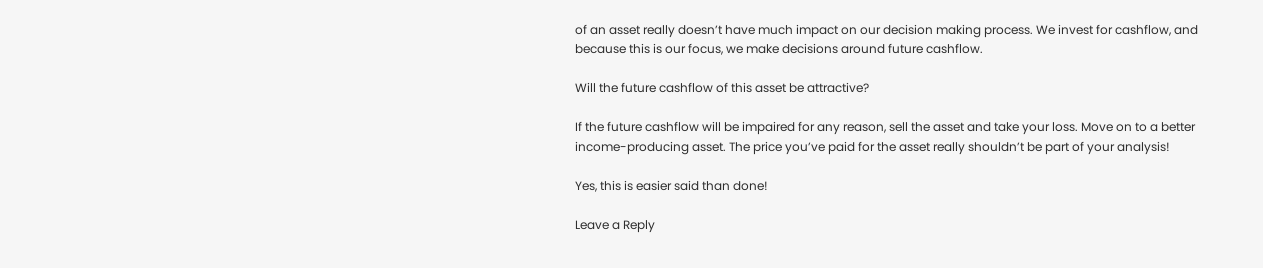of an asset really doesn’t have much impact on our decision making process. We invest for cashflow, and because this is our focus, we make decisions around future cashflow.

Will the future cashflow of this asset be attractive?

If the future cashflow will be impaired for any reason, sell the asset and take your loss. Move on to a better income-producing asset. The price you’ve paid for the asset really shouldn’t be part of your analysis!

Yes, this is easier said than done!

Leave a Reply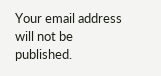Your email address will not be published.